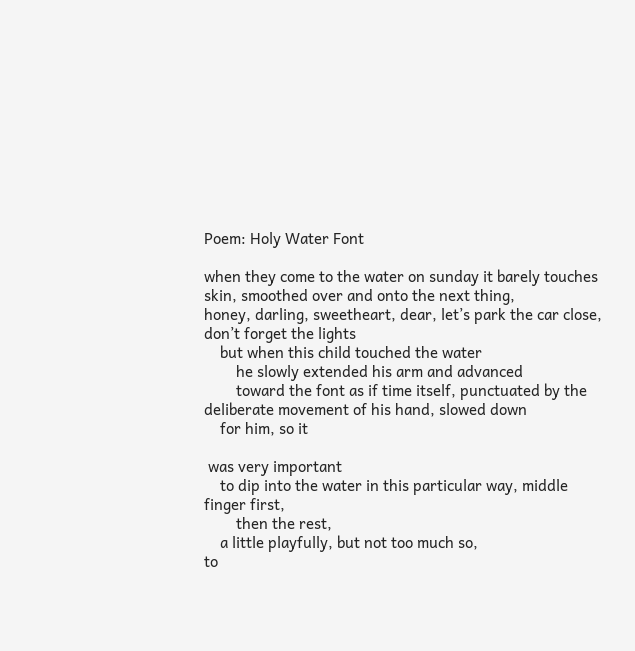Poem: Holy Water Font

when they come to the water on sunday it barely touches skin, smoothed over and onto the next thing,
honey, darling, sweetheart, dear, let’s park the car close, don’t forget the lights
    but when this child touched the water
        he slowly extended his arm and advanced
        toward the font as if time itself, punctuated by the deliberate movement of his hand, slowed down
    for him, so it

 was very important
    to dip into the water in this particular way, middle finger first,
        then the rest,
    a little playfully, but not too much so,
to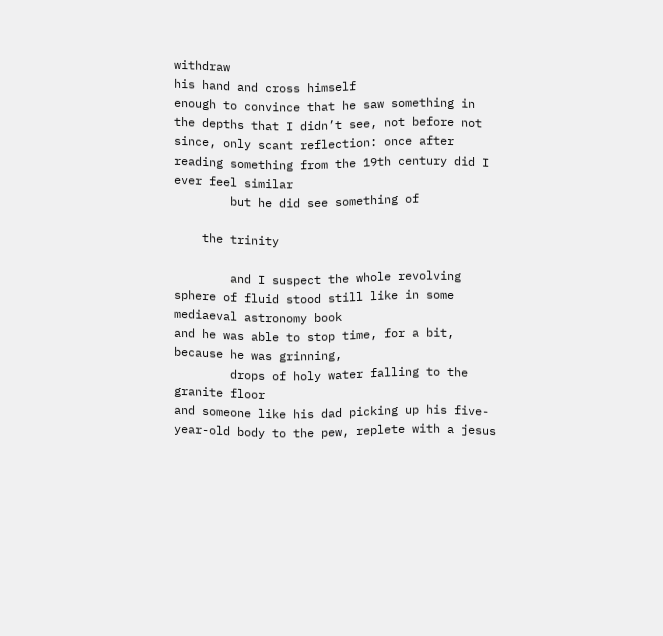withdraw
his hand and cross himself
enough to convince that he saw something in the depths that I didn’t see, not before not since, only scant reflection: once after reading something from the 19th century did I ever feel similar
        but he did see something of

    the trinity

        and I suspect the whole revolving sphere of fluid stood still like in some mediaeval astronomy book
and he was able to stop time, for a bit,
because he was grinning,
        drops of holy water falling to the granite floor
and someone like his dad picking up his five-year-old body to the pew, replete with a jesus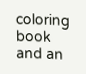coloring book and an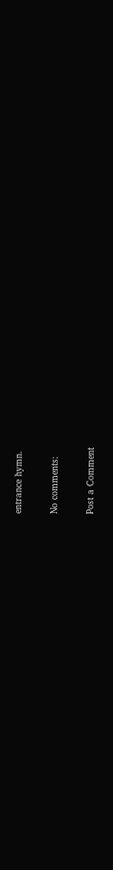entrance hymn.

No comments:

Post a Comment